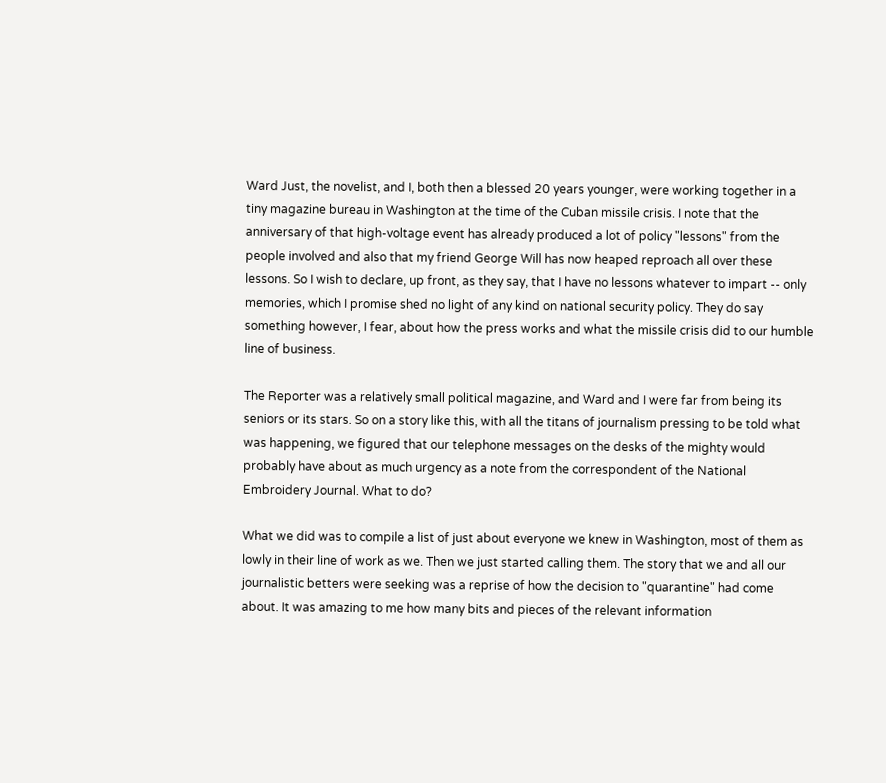Ward Just, the novelist, and I, both then a blessed 20 years younger, were working together in a tiny magazine bureau in Washington at the time of the Cuban missile crisis. I note that the anniversary of that high-voltage event has already produced a lot of policy "lessons" from the people involved and also that my friend George Will has now heaped reproach all over these lessons. So I wish to declare, up front, as they say, that I have no lessons whatever to impart -- only memories, which I promise shed no light of any kind on national security policy. They do say something however, I fear, about how the press works and what the missile crisis did to our humble line of business.

The Reporter was a relatively small political magazine, and Ward and I were far from being its seniors or its stars. So on a story like this, with all the titans of journalism pressing to be told what was happening, we figured that our telephone messages on the desks of the mighty would probably have about as much urgency as a note from the correspondent of the National Embroidery Journal. What to do?

What we did was to compile a list of just about everyone we knew in Washington, most of them as lowly in their line of work as we. Then we just started calling them. The story that we and all our journalistic betters were seeking was a reprise of how the decision to "quarantine" had come about. It was amazing to me how many bits and pieces of the relevant information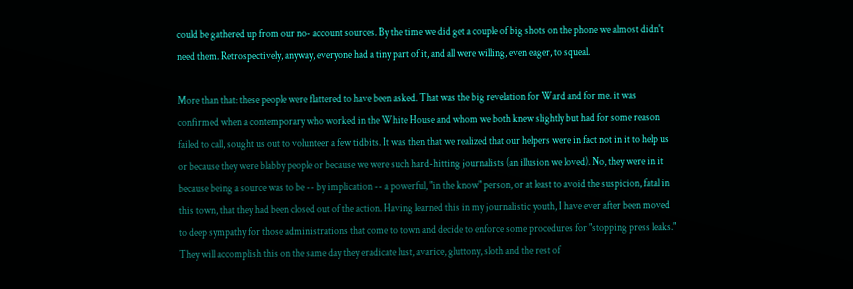could be gathered up from our no- account sources. By the time we did get a couple of big shots on the phone we almost didn't need them. Retrospectively, anyway, everyone had a tiny part of it, and all were willing, even eager, to squeal.

More than that: these people were flattered to have been asked. That was the big revelation for Ward and for me. it was confirmed when a contemporary who worked in the White House and whom we both knew slightly but had for some reason failed to call, sought us out to volunteer a few tidbits. It was then that we realized that our helpers were in fact not in it to help us or because they were blabby people or because we were such hard-hitting journalists (an illusion we loved). No, they were in it because being a source was to be -- by implication -- a powerful, "in the know" person, or at least to avoid the suspicion, fatal in this town, that they had been closed out of the action. Having learned this in my journalistic youth, I have ever after been moved to deep sympathy for those administrations that come to town and decide to enforce some procedures for "stopping press leaks." They will accomplish this on the same day they eradicate lust, avarice, gluttony, sloth and the rest of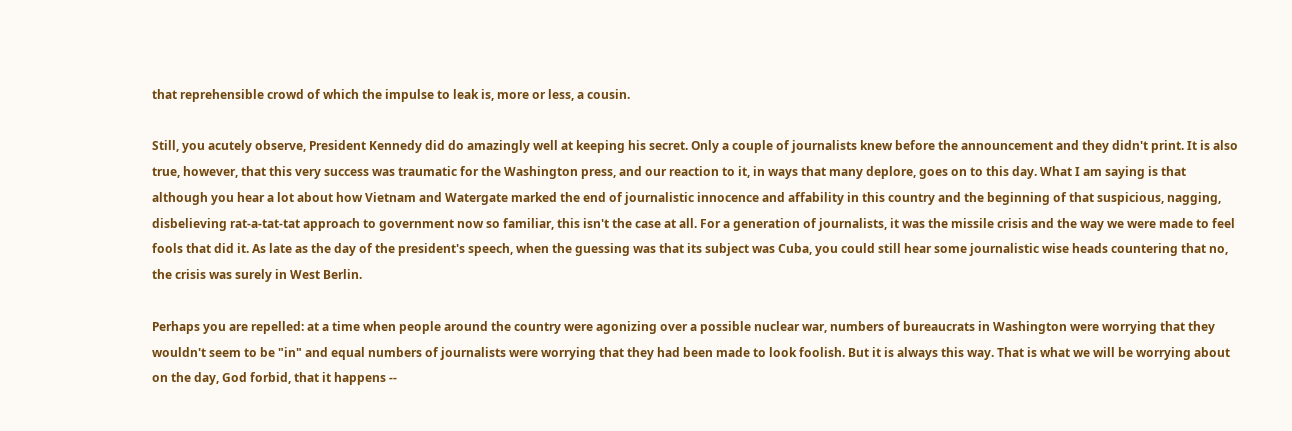that reprehensible crowd of which the impulse to leak is, more or less, a cousin.

Still, you acutely observe, President Kennedy did do amazingly well at keeping his secret. Only a couple of journalists knew before the announcement and they didn't print. It is also true, however, that this very success was traumatic for the Washington press, and our reaction to it, in ways that many deplore, goes on to this day. What I am saying is that although you hear a lot about how Vietnam and Watergate marked the end of journalistic innocence and affability in this country and the beginning of that suspicious, nagging, disbelieving rat-a-tat-tat approach to government now so familiar, this isn't the case at all. For a generation of journalists, it was the missile crisis and the way we were made to feel fools that did it. As late as the day of the president's speech, when the guessing was that its subject was Cuba, you could still hear some journalistic wise heads countering that no, the crisis was surely in West Berlin.

Perhaps you are repelled: at a time when people around the country were agonizing over a possible nuclear war, numbers of bureaucrats in Washington were worrying that they wouldn't seem to be "in" and equal numbers of journalists were worrying that they had been made to look foolish. But it is always this way. That is what we will be worrying about on the day, God forbid, that it happens --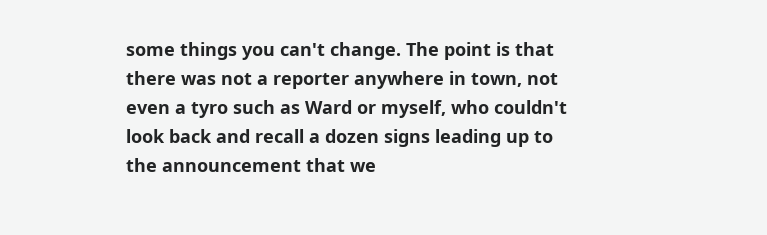some things you can't change. The point is that there was not a reporter anywhere in town, not even a tyro such as Ward or myself, who couldn't look back and recall a dozen signs leading up to the announcement that we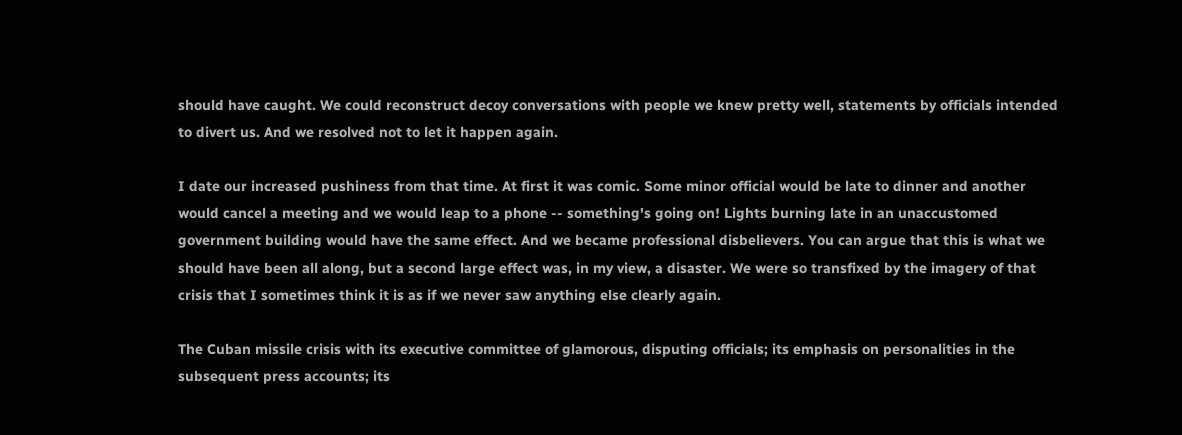should have caught. We could reconstruct decoy conversations with people we knew pretty well, statements by officials intended to divert us. And we resolved not to let it happen again.

I date our increased pushiness from that time. At first it was comic. Some minor official would be late to dinner and another would cancel a meeting and we would leap to a phone -- something's going on! Lights burning late in an unaccustomed government building would have the same effect. And we became professional disbelievers. You can argue that this is what we should have been all along, but a second large effect was, in my view, a disaster. We were so transfixed by the imagery of that crisis that I sometimes think it is as if we never saw anything else clearly again.

The Cuban missile crisis with its executive committee of glamorous, disputing officials; its emphasis on personalities in the subsequent press accounts; its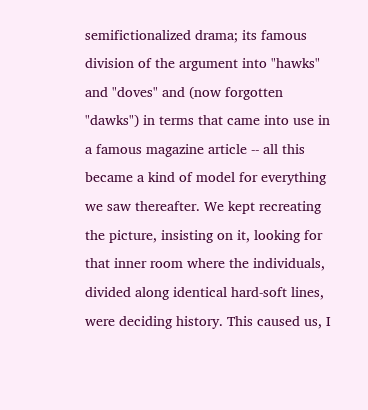semifictionalized drama; its famous division of the argument into "hawks" and "doves" and (now forgotten "dawks") in terms that came into use in a famous magazine article -- all this became a kind of model for everything we saw thereafter. We kept recreating the picture, insisting on it, looking for that inner room where the individuals, divided along identical hard-soft lines, were deciding history. This caused us, I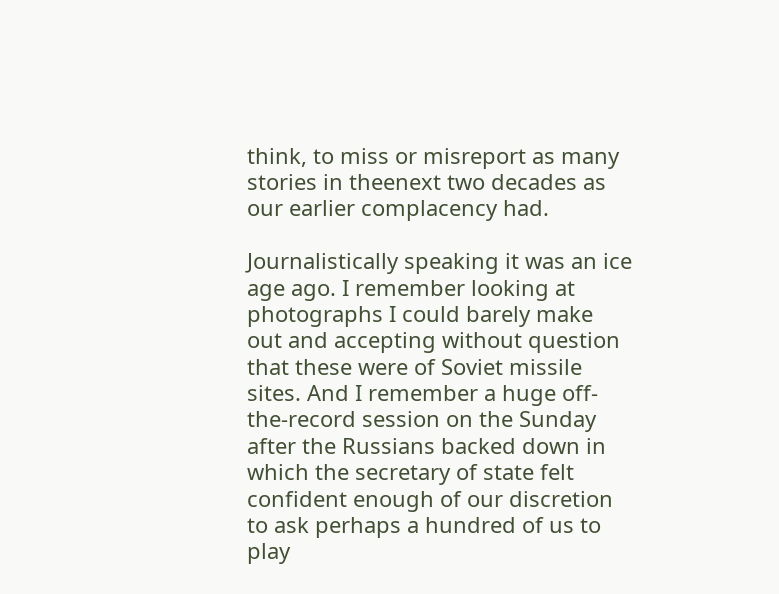think, to miss or misreport as many stories in theenext two decades as our earlier complacency had.

Journalistically speaking it was an ice age ago. I remember looking at photographs I could barely make out and accepting without question that these were of Soviet missile sites. And I remember a huge off-the-record session on the Sunday after the Russians backed down in which the secretary of state felt confident enough of our discretion to ask perhaps a hundred of us to play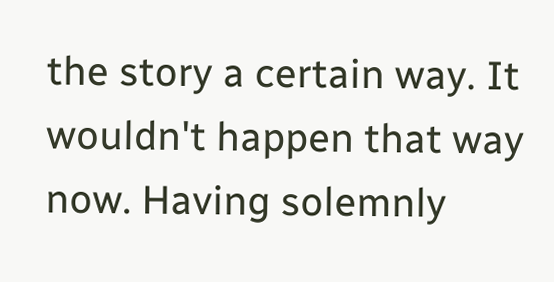the story a certain way. It wouldn't happen that way now. Having solemnly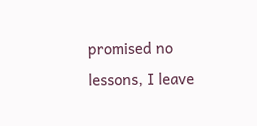promised no lessons, I leave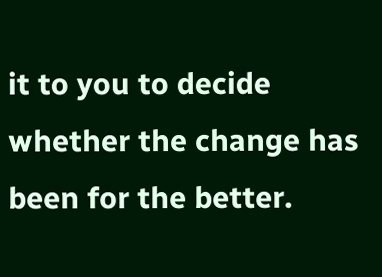it to you to decide whether the change has been for the better.